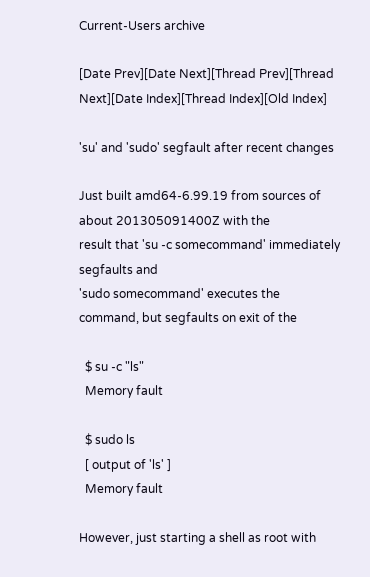Current-Users archive

[Date Prev][Date Next][Thread Prev][Thread Next][Date Index][Thread Index][Old Index]

'su' and 'sudo' segfault after recent changes

Just built amd64-6.99.19 from sources of about 201305091400Z with the
result that 'su -c somecommand' immediately segfaults and
'sudo somecommand' executes the command, but segfaults on exit of the

  $ su -c "ls"
  Memory fault

  $ sudo ls
  [ output of 'ls' ]
  Memory fault

However, just starting a shell as root with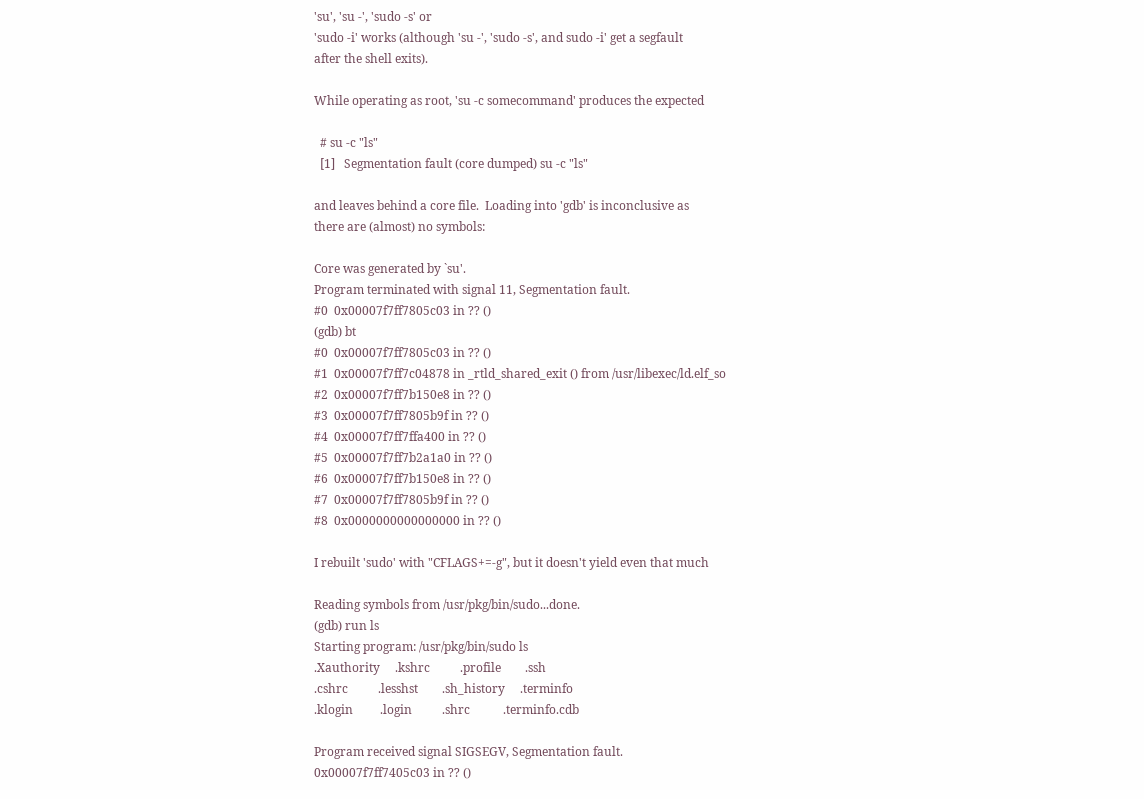'su', 'su -', 'sudo -s' or
'sudo -i' works (although 'su -', 'sudo -s', and sudo -i' get a segfault
after the shell exits).

While operating as root, 'su -c somecommand' produces the expected

  # su -c "ls"
  [1]   Segmentation fault (core dumped) su -c "ls"

and leaves behind a core file.  Loading into 'gdb' is inconclusive as
there are (almost) no symbols:

Core was generated by `su'.
Program terminated with signal 11, Segmentation fault.
#0  0x00007f7ff7805c03 in ?? ()
(gdb) bt
#0  0x00007f7ff7805c03 in ?? ()
#1  0x00007f7ff7c04878 in _rtld_shared_exit () from /usr/libexec/ld.elf_so
#2  0x00007f7ff7b150e8 in ?? ()
#3  0x00007f7ff7805b9f in ?? ()
#4  0x00007f7ff7ffa400 in ?? ()
#5  0x00007f7ff7b2a1a0 in ?? ()
#6  0x00007f7ff7b150e8 in ?? ()
#7  0x00007f7ff7805b9f in ?? ()
#8  0x0000000000000000 in ?? ()

I rebuilt 'sudo' with "CFLAGS+=-g", but it doesn't yield even that much

Reading symbols from /usr/pkg/bin/sudo...done.
(gdb) run ls
Starting program: /usr/pkg/bin/sudo ls
.Xauthority     .kshrc          .profile        .ssh
.cshrc          .lesshst        .sh_history     .terminfo
.klogin         .login          .shrc           .terminfo.cdb

Program received signal SIGSEGV, Segmentation fault.
0x00007f7ff7405c03 in ?? ()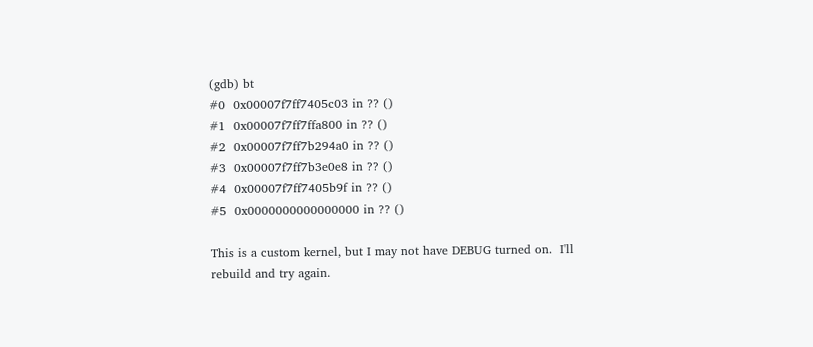(gdb) bt
#0  0x00007f7ff7405c03 in ?? ()
#1  0x00007f7ff7ffa800 in ?? ()
#2  0x00007f7ff7b294a0 in ?? ()
#3  0x00007f7ff7b3e0e8 in ?? ()
#4  0x00007f7ff7405b9f in ?? ()
#5  0x0000000000000000 in ?? ()

This is a custom kernel, but I may not have DEBUG turned on.  I'll
rebuild and try again.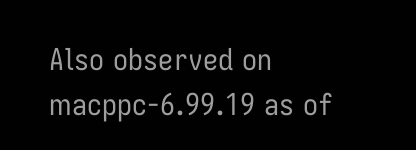Also observed on macppc-6.99.19 as of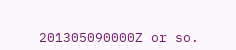201305090000Z or so.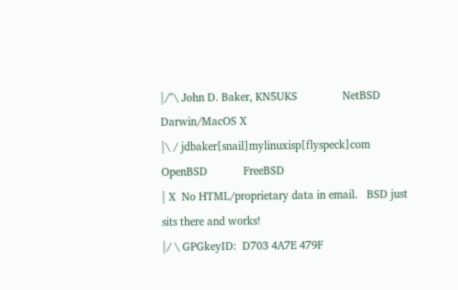|/"\ John D. Baker, KN5UKS               NetBSD     Darwin/MacOS X
|\ / jdbaker[snail]mylinuxisp[flyspeck]com    OpenBSD            FreeBSD
| X  No HTML/proprietary data in email.   BSD just sits there and works!
|/ \ GPGkeyID:  D703 4A7E 479F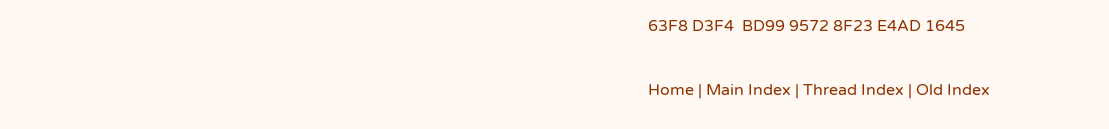63F8 D3F4  BD99 9572 8F23 E4AD 1645

Home | Main Index | Thread Index | Old Index